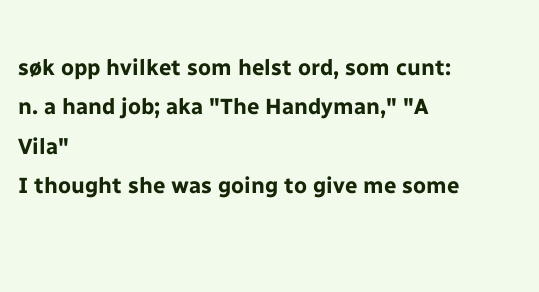søk opp hvilket som helst ord, som cunt:
n. a hand job; aka "The Handyman," "A Vila"
I thought she was going to give me some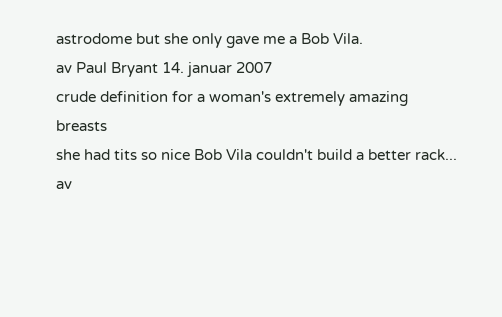astrodome but she only gave me a Bob Vila.
av Paul Bryant 14. januar 2007
crude definition for a woman's extremely amazing breasts
she had tits so nice Bob Vila couldn't build a better rack...
av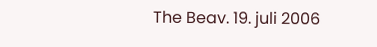The Beav. 19. juli 2006